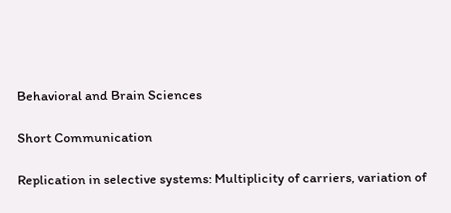Behavioral and Brain Sciences

Short Communication

Replication in selective systems: Multiplicity of carriers, variation of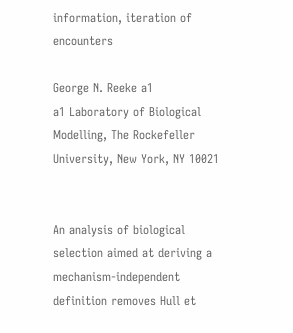information, iteration of encounters

George N. Reeke a1
a1 Laboratory of Biological Modelling, The Rockefeller University, New York, NY 10021


An analysis of biological selection aimed at deriving a mechanism-independent definition removes Hull et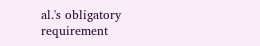al.'s obligatory requirement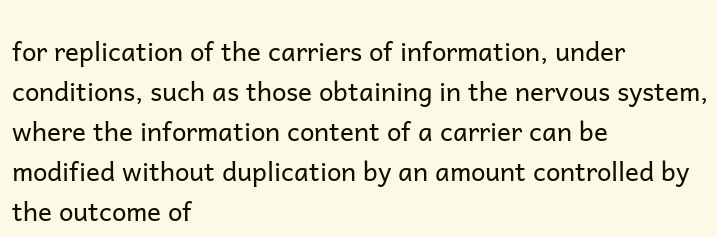for replication of the carriers of information, under conditions, such as those obtaining in the nervous system, where the information content of a carrier can be modified without duplication by an amount controlled by the outcome of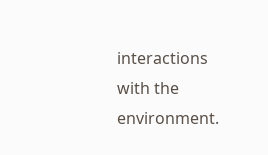interactions with the environment.